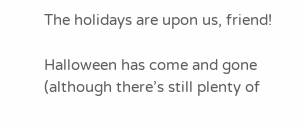The holidays are upon us, friend!

Halloween has come and gone (although there’s still plenty of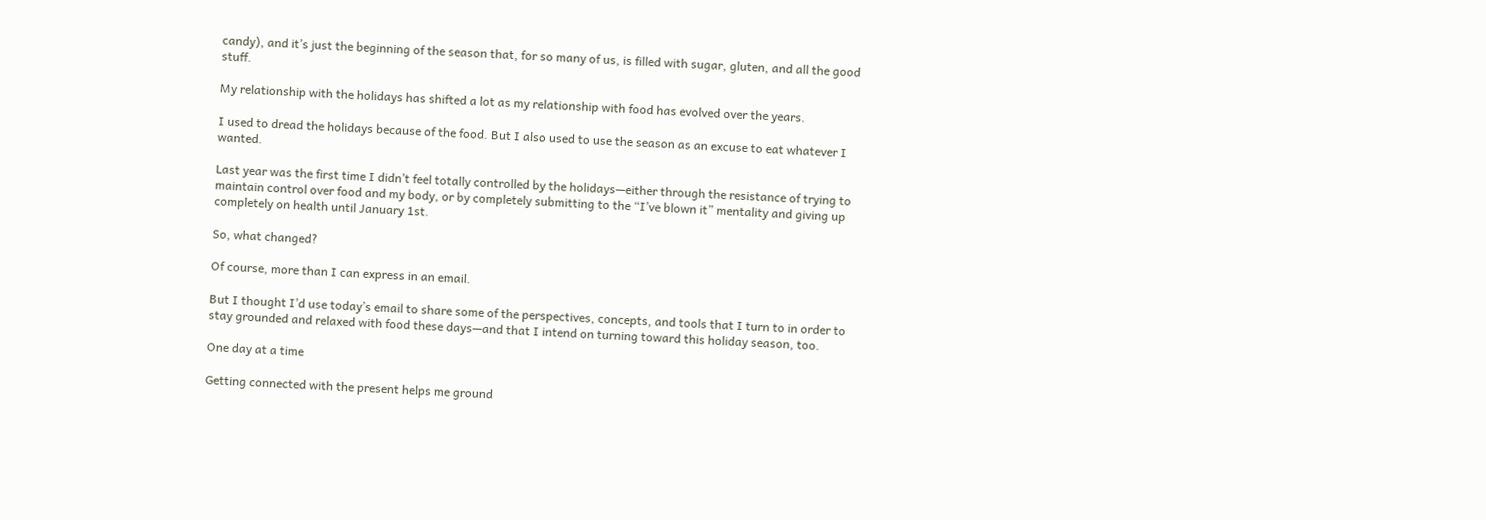candy), and it’s just the beginning of the season that, for so many of us, is filled with sugar, gluten, and all the good stuff.

My relationship with the holidays has shifted a lot as my relationship with food has evolved over the years.

I used to dread the holidays because of the food. But I also used to use the season as an excuse to eat whatever I wanted.

Last year was the first time I didn’t feel totally controlled by the holidays—either through the resistance of trying to maintain control over food and my body, or by completely submitting to the “I’ve blown it” mentality and giving up completely on health until January 1st.

So, what changed?

Of course, more than I can express in an email.

But I thought I’d use today’s email to share some of the perspectives, concepts, and tools that I turn to in order to stay grounded and relaxed with food these days—and that I intend on turning toward this holiday season, too.

One day at a time

Getting connected with the present helps me ground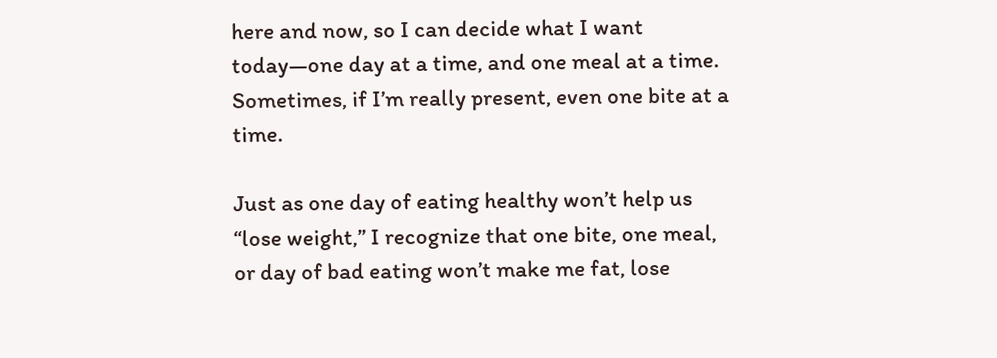here and now, so I can decide what I want today—one day at a time, and one meal at a time. Sometimes, if I’m really present, even one bite at a time.

Just as one day of eating healthy won’t help us “lose weight,” I recognize that one bite, one meal, or day of bad eating won’t make me fat, lose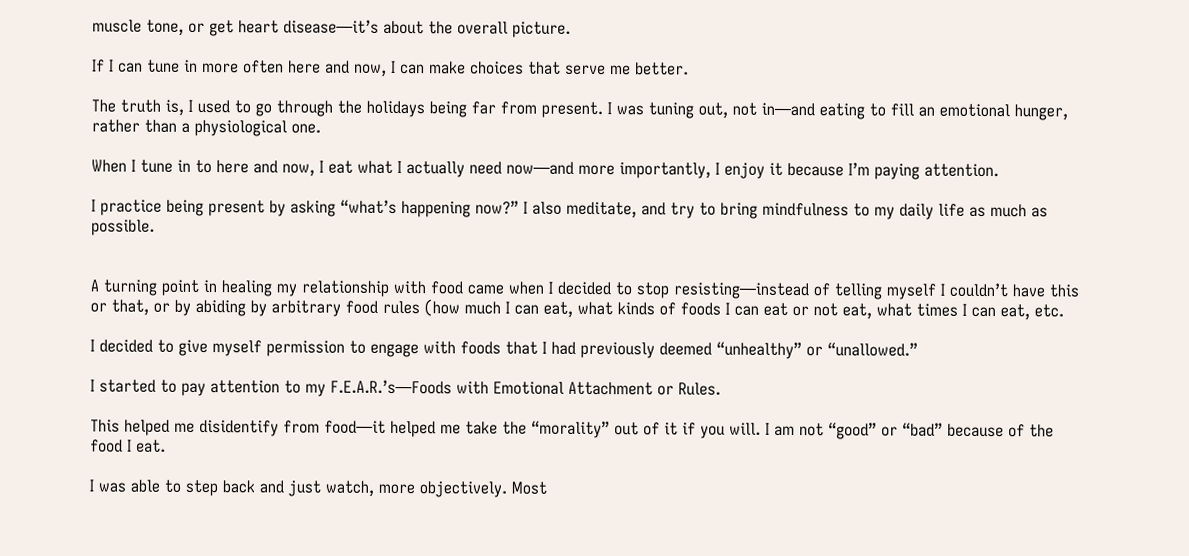muscle tone, or get heart disease—it’s about the overall picture.

If I can tune in more often here and now, I can make choices that serve me better.

The truth is, I used to go through the holidays being far from present. I was tuning out, not in—and eating to fill an emotional hunger, rather than a physiological one.

When I tune in to here and now, I eat what I actually need now—and more importantly, I enjoy it because I’m paying attention.

I practice being present by asking “what’s happening now?” I also meditate, and try to bring mindfulness to my daily life as much as possible.


A turning point in healing my relationship with food came when I decided to stop resisting—instead of telling myself I couldn’t have this or that, or by abiding by arbitrary food rules (how much I can eat, what kinds of foods I can eat or not eat, what times I can eat, etc.

I decided to give myself permission to engage with foods that I had previously deemed “unhealthy” or “unallowed.”

I started to pay attention to my F.E.A.R.’s—Foods with Emotional Attachment or Rules.

This helped me disidentify from food—it helped me take the “morality” out of it if you will. I am not “good” or “bad” because of the food I eat.

I was able to step back and just watch, more objectively. Most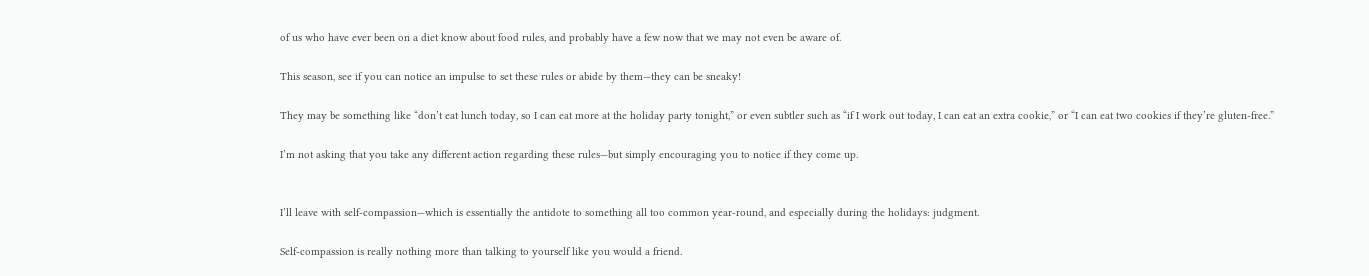of us who have ever been on a diet know about food rules, and probably have a few now that we may not even be aware of.

This season, see if you can notice an impulse to set these rules or abide by them—they can be sneaky!

They may be something like “don’t eat lunch today, so I can eat more at the holiday party tonight,” or even subtler such as “if I work out today, I can eat an extra cookie,” or “I can eat two cookies if they’re gluten-free.”

I’m not asking that you take any different action regarding these rules—but simply encouraging you to notice if they come up.


I’ll leave with self-compassion—which is essentially the antidote to something all too common year-round, and especially during the holidays: judgment.

Self-compassion is really nothing more than talking to yourself like you would a friend.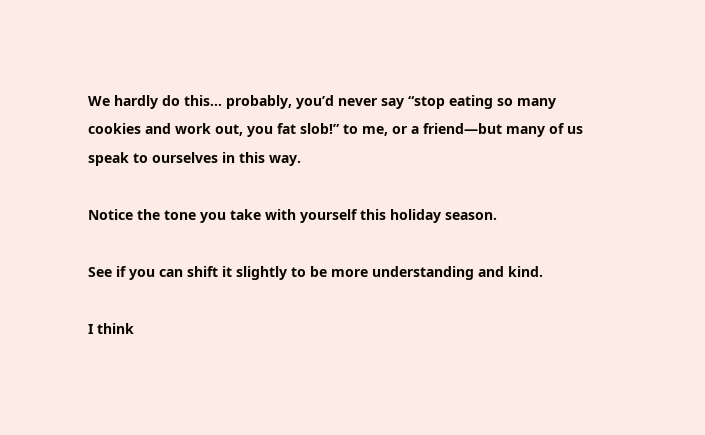We hardly do this… probably, you’d never say “stop eating so many cookies and work out, you fat slob!” to me, or a friend—but many of us speak to ourselves in this way.

Notice the tone you take with yourself this holiday season.

See if you can shift it slightly to be more understanding and kind.

I think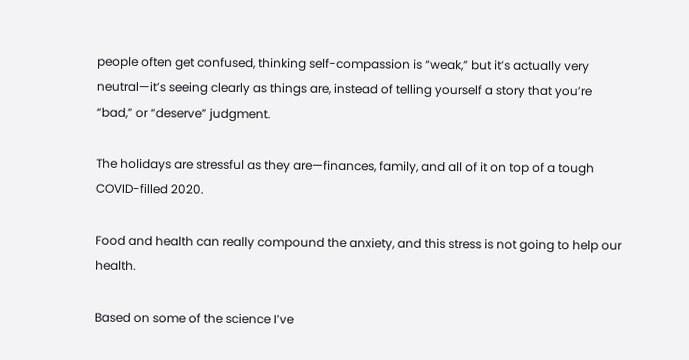people often get confused, thinking self-compassion is “weak,” but it’s actually very neutral—it’s seeing clearly as things are, instead of telling yourself a story that you’re “bad,” or “deserve” judgment.

The holidays are stressful as they are—finances, family, and all of it on top of a tough COVID-filled 2020.

Food and health can really compound the anxiety, and this stress is not going to help our health.

Based on some of the science I’ve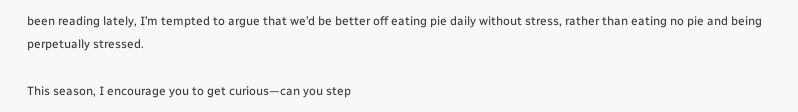been reading lately, I’m tempted to argue that we’d be better off eating pie daily without stress, rather than eating no pie and being perpetually stressed.

This season, I encourage you to get curious—can you step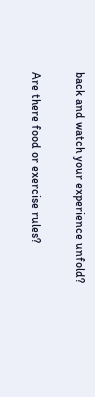back and watch your experience unfold?

Are there food or exercise rules?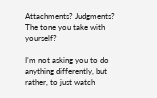Attachments? Judgments? The tone you take with yourself?

I’m not asking you to do anything differently, but rather, to just watch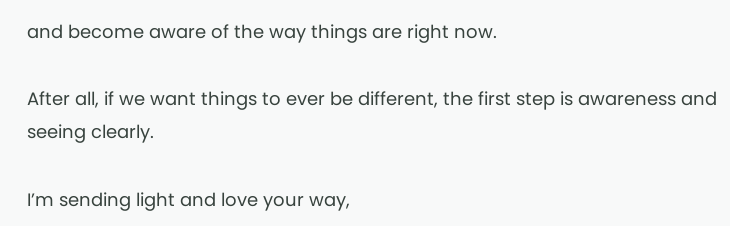and become aware of the way things are right now.

After all, if we want things to ever be different, the first step is awareness and seeing clearly.

I’m sending light and love your way,